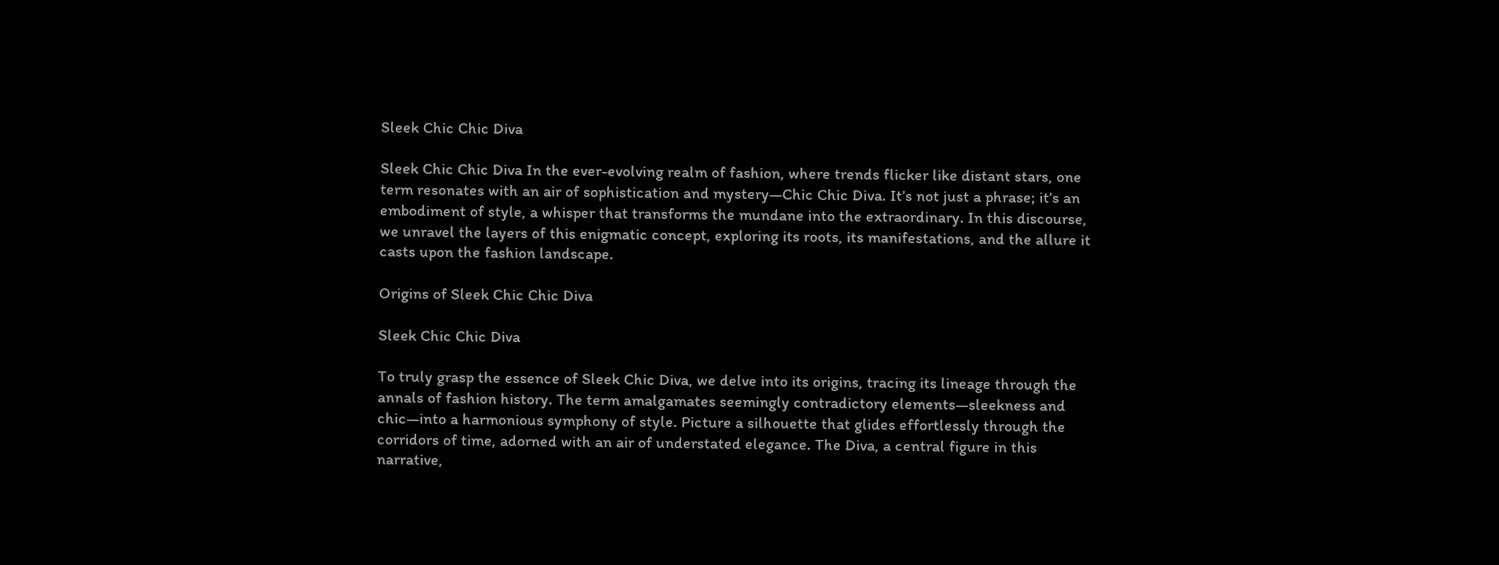Sleek Chic Chic Diva

Sleek Chic Chic Diva In the ever-evolving realm of fashion, where trends flicker like distant stars, one term resonates with an air of sophistication and mystery—Chic Chic Diva. It’s not just a phrase; it’s an embodiment of style, a whisper that transforms the mundane into the extraordinary. In this discourse, we unravel the layers of this enigmatic concept, exploring its roots, its manifestations, and the allure it casts upon the fashion landscape.

Origins of Sleek Chic Chic Diva

Sleek Chic Chic Diva

To truly grasp the essence of Sleek Chic Diva, we delve into its origins, tracing its lineage through the annals of fashion history. The term amalgamates seemingly contradictory elements—sleekness and chic—into a harmonious symphony of style. Picture a silhouette that glides effortlessly through the corridors of time, adorned with an air of understated elegance. The Diva, a central figure in this narrative,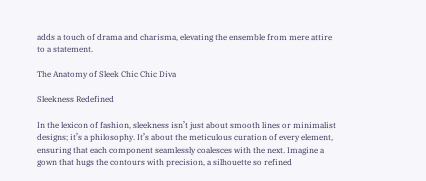adds a touch of drama and charisma, elevating the ensemble from mere attire to a statement.

The Anatomy of Sleek Chic Chic Diva

Sleekness Redefined

In the lexicon of fashion, sleekness isn’t just about smooth lines or minimalist designs; it’s a philosophy. It’s about the meticulous curation of every element, ensuring that each component seamlessly coalesces with the next. Imagine a gown that hugs the contours with precision, a silhouette so refined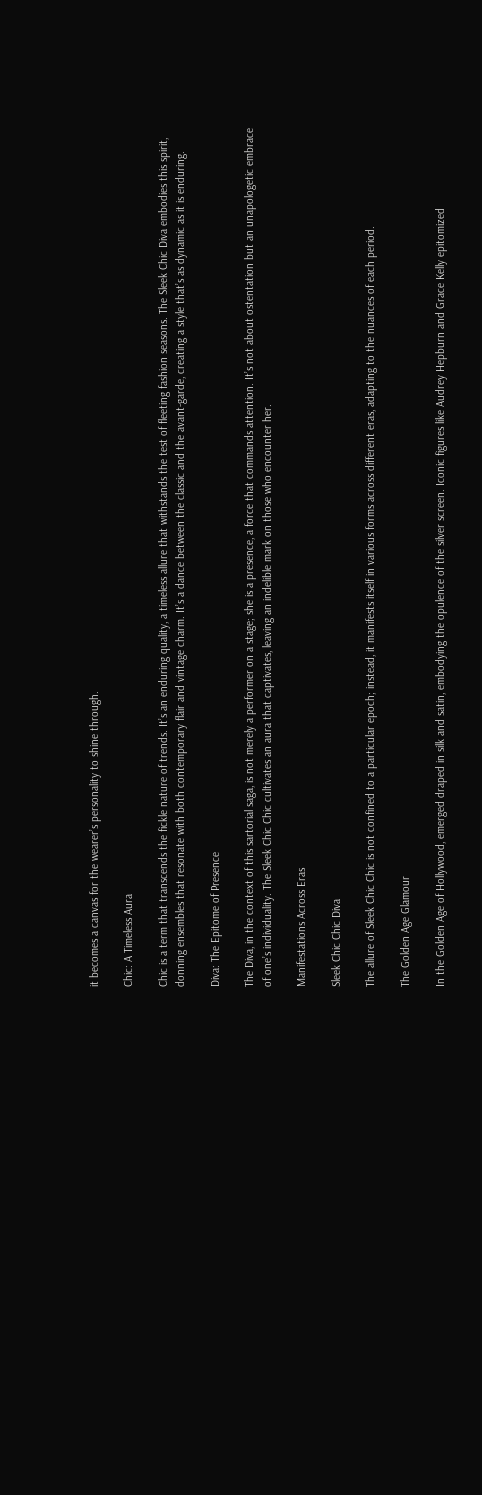it becomes a canvas for the wearer’s personality to shine through.

Chic: A Timeless Aura

Chic is a term that transcends the fickle nature of trends. It’s an enduring quality, a timeless allure that withstands the test of fleeting fashion seasons. The Sleek Chic Diva embodies this spirit, donning ensembles that resonate with both contemporary flair and vintage charm. It’s a dance between the classic and the avant-garde, creating a style that’s as dynamic as it is enduring.

Diva: The Epitome of Presence

The Diva, in the context of this sartorial saga, is not merely a performer on a stage; she is a presence, a force that commands attention. It’s not about ostentation but an unapologetic embrace of one’s individuality. The Sleek Chic Chic cultivates an aura that captivates, leaving an indelible mark on those who encounter her.

Manifestations Across Eras

Sleek Chic Chic Diva

The allure of Sleek Chic Chic is not confined to a particular epoch; instead, it manifests itself in various forms across different eras, adapting to the nuances of each period.

The Golden Age Glamour

In the Golden Age of Hollywood, emerged draped in silk and satin, embodying the opulence of the silver screen. Iconic figures like Audrey Hepburn and Grace Kelly epitomized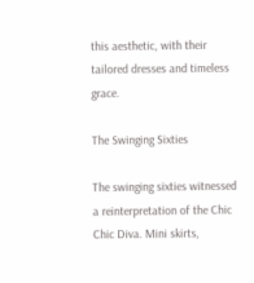this aesthetic, with their tailored dresses and timeless grace.

The Swinging Sixties

The swinging sixties witnessed a reinterpretation of the Chic Chic Diva. Mini skirts,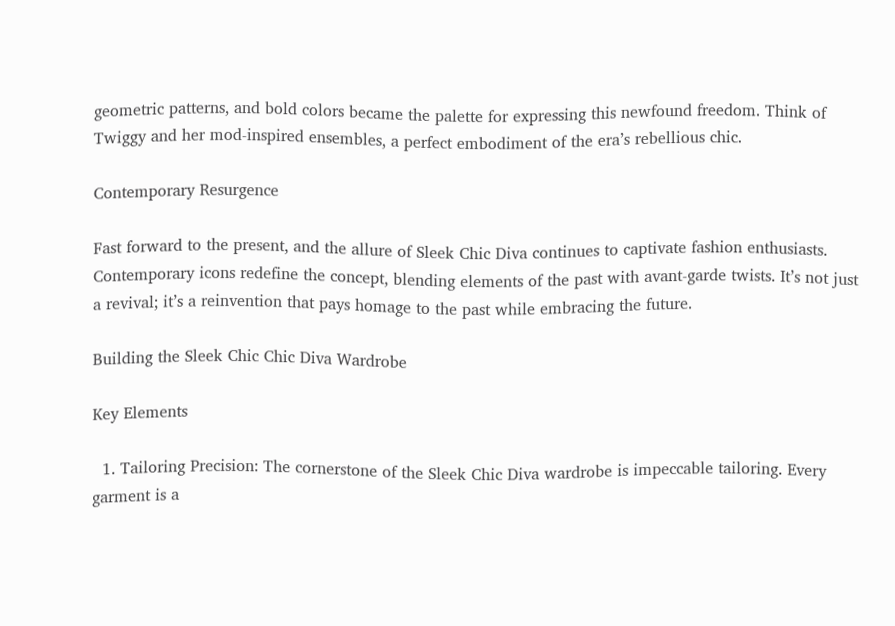geometric patterns, and bold colors became the palette for expressing this newfound freedom. Think of Twiggy and her mod-inspired ensembles, a perfect embodiment of the era’s rebellious chic.

Contemporary Resurgence

Fast forward to the present, and the allure of Sleek Chic Diva continues to captivate fashion enthusiasts. Contemporary icons redefine the concept, blending elements of the past with avant-garde twists. It’s not just a revival; it’s a reinvention that pays homage to the past while embracing the future.

Building the Sleek Chic Chic Diva Wardrobe

Key Elements

  1. Tailoring Precision: The cornerstone of the Sleek Chic Diva wardrobe is impeccable tailoring. Every garment is a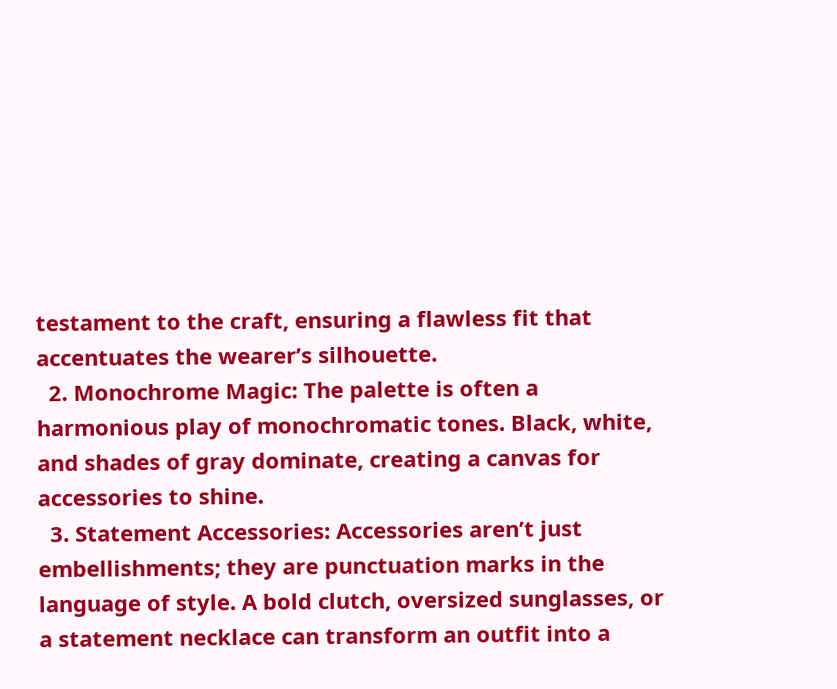testament to the craft, ensuring a flawless fit that accentuates the wearer’s silhouette.
  2. Monochrome Magic: The palette is often a harmonious play of monochromatic tones. Black, white, and shades of gray dominate, creating a canvas for accessories to shine.
  3. Statement Accessories: Accessories aren’t just embellishments; they are punctuation marks in the language of style. A bold clutch, oversized sunglasses, or a statement necklace can transform an outfit into a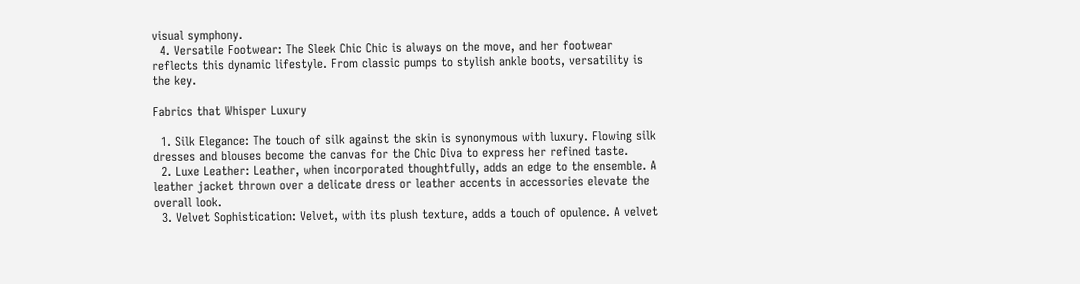visual symphony.
  4. Versatile Footwear: The Sleek Chic Chic is always on the move, and her footwear reflects this dynamic lifestyle. From classic pumps to stylish ankle boots, versatility is the key.

Fabrics that Whisper Luxury

  1. Silk Elegance: The touch of silk against the skin is synonymous with luxury. Flowing silk dresses and blouses become the canvas for the Chic Diva to express her refined taste.
  2. Luxe Leather: Leather, when incorporated thoughtfully, adds an edge to the ensemble. A leather jacket thrown over a delicate dress or leather accents in accessories elevate the overall look.
  3. Velvet Sophistication: Velvet, with its plush texture, adds a touch of opulence. A velvet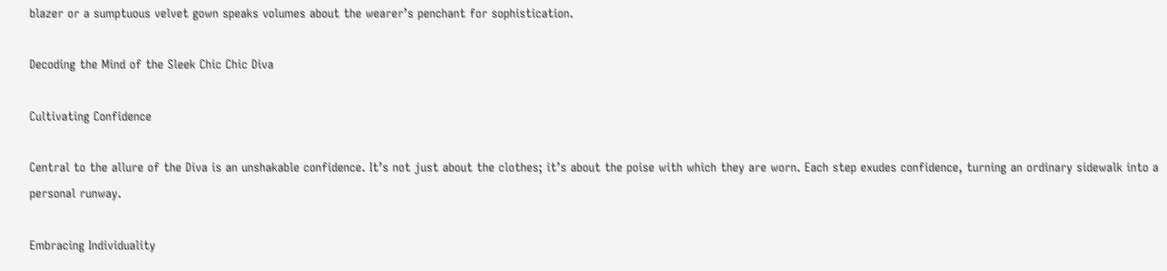blazer or a sumptuous velvet gown speaks volumes about the wearer’s penchant for sophistication.

Decoding the Mind of the Sleek Chic Chic Diva

Cultivating Confidence

Central to the allure of the Diva is an unshakable confidence. It’s not just about the clothes; it’s about the poise with which they are worn. Each step exudes confidence, turning an ordinary sidewalk into a personal runway.

Embracing Individuality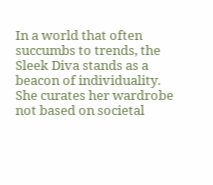In a world that often succumbs to trends, the Sleek Diva stands as a beacon of individuality. She curates her wardrobe not based on societal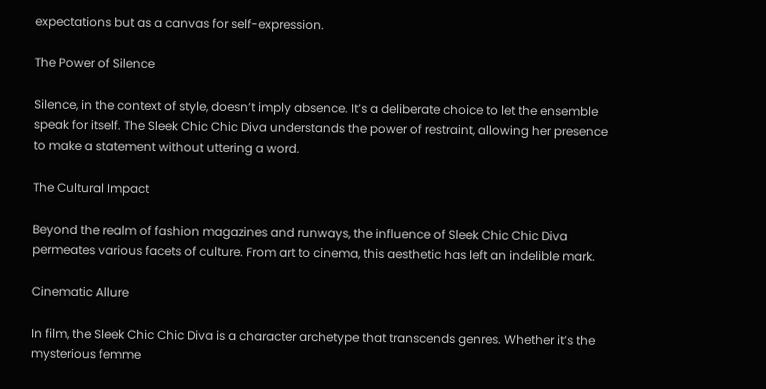expectations but as a canvas for self-expression.

The Power of Silence

Silence, in the context of style, doesn’t imply absence. It’s a deliberate choice to let the ensemble speak for itself. The Sleek Chic Chic Diva understands the power of restraint, allowing her presence to make a statement without uttering a word.

The Cultural Impact

Beyond the realm of fashion magazines and runways, the influence of Sleek Chic Chic Diva permeates various facets of culture. From art to cinema, this aesthetic has left an indelible mark.

Cinematic Allure

In film, the Sleek Chic Chic Diva is a character archetype that transcends genres. Whether it’s the mysterious femme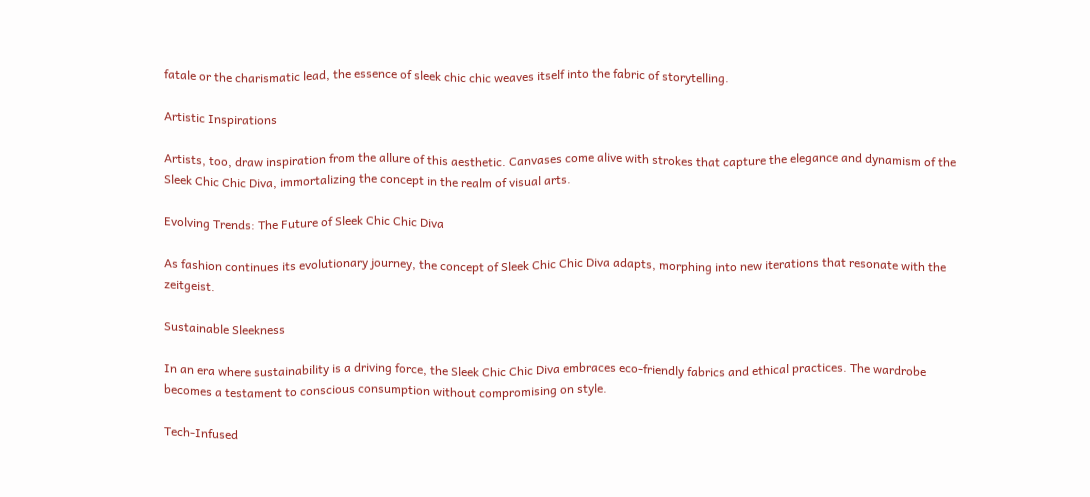fatale or the charismatic lead, the essence of sleek chic chic weaves itself into the fabric of storytelling.

Artistic Inspirations

Artists, too, draw inspiration from the allure of this aesthetic. Canvases come alive with strokes that capture the elegance and dynamism of the Sleek Chic Chic Diva, immortalizing the concept in the realm of visual arts.

Evolving Trends: The Future of Sleek Chic Chic Diva

As fashion continues its evolutionary journey, the concept of Sleek Chic Chic Diva adapts, morphing into new iterations that resonate with the zeitgeist.

Sustainable Sleekness

In an era where sustainability is a driving force, the Sleek Chic Chic Diva embraces eco-friendly fabrics and ethical practices. The wardrobe becomes a testament to conscious consumption without compromising on style.

Tech-Infused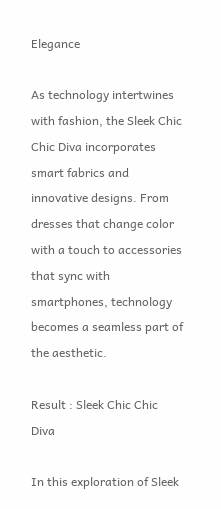Elegance

As technology intertwines with fashion, the Sleek Chic Chic Diva incorporates smart fabrics and innovative designs. From dresses that change color with a touch to accessories that sync with smartphones, technology becomes a seamless part of the aesthetic.

Result : Sleek Chic Chic Diva

In this exploration of Sleek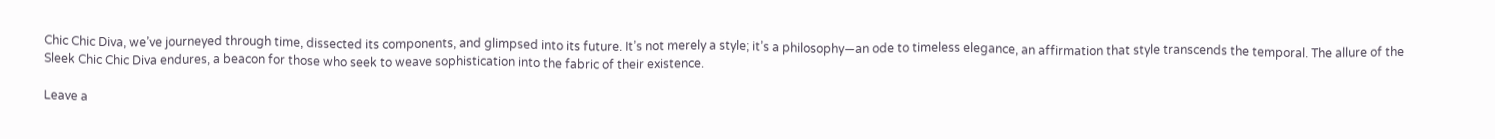Chic Chic Diva, we’ve journeyed through time, dissected its components, and glimpsed into its future. It’s not merely a style; it’s a philosophy—an ode to timeless elegance, an affirmation that style transcends the temporal. The allure of the Sleek Chic Chic Diva endures, a beacon for those who seek to weave sophistication into the fabric of their existence.

Leave a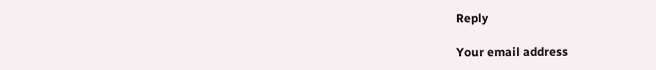Reply

Your email address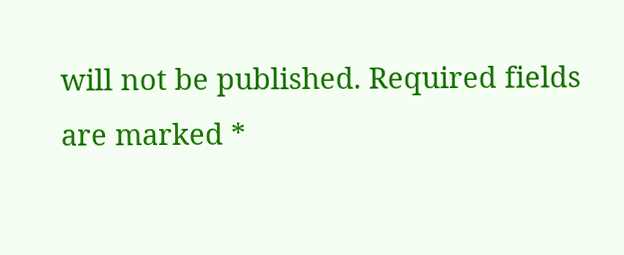will not be published. Required fields are marked *